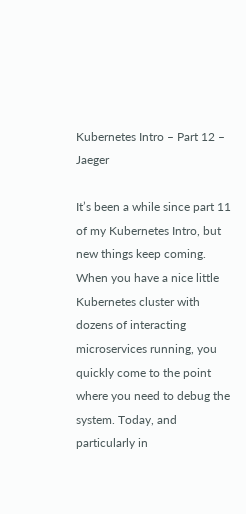Kubernetes Intro – Part 12 – Jaeger

It’s been a while since part 11 of my Kubernetes Intro, but new things keep coming. When you have a nice little Kubernetes cluster with dozens of interacting microservices running, you quickly come to the point where you need to debug the system. Today, and particularly in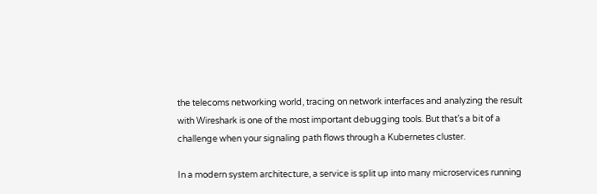the telecoms networking world, tracing on network interfaces and analyzing the result with Wireshark is one of the most important debugging tools. But that’s a bit of a challenge when your signaling path flows through a Kubernetes cluster.

In a modern system architecture, a service is split up into many microservices running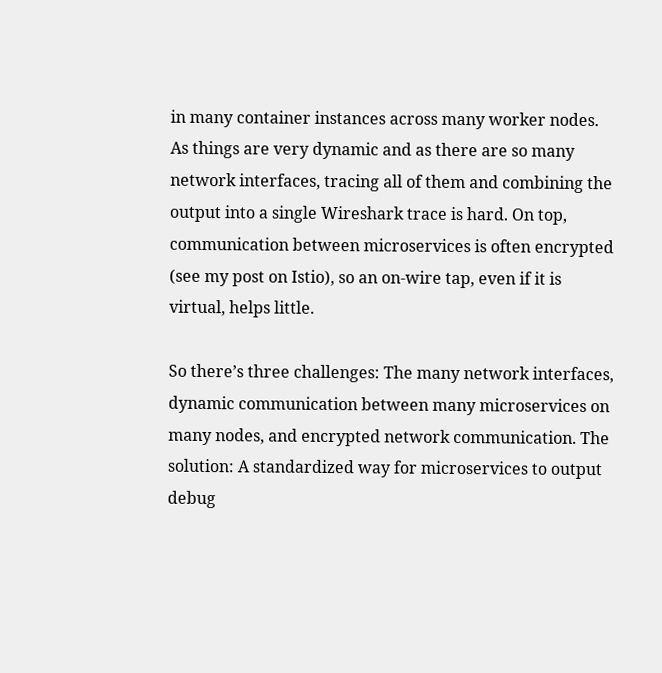in many container instances across many worker nodes. As things are very dynamic and as there are so many network interfaces, tracing all of them and combining the output into a single Wireshark trace is hard. On top, communication between microservices is often encrypted (see my post on Istio), so an on-wire tap, even if it is virtual, helps little.

So there’s three challenges: The many network interfaces, dynamic communication between many microservices on many nodes, and encrypted network communication. The solution: A standardized way for microservices to output debug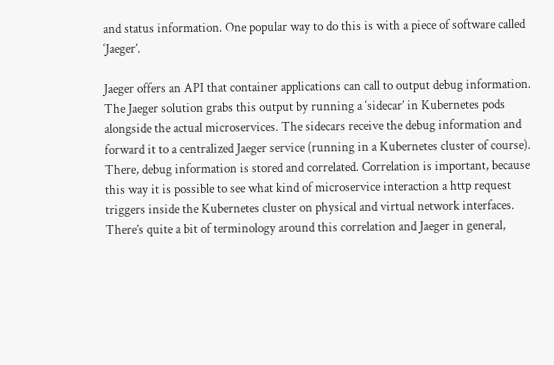and status information. One popular way to do this is with a piece of software called ‘Jaeger’.

Jaeger offers an API that container applications can call to output debug information. The Jaeger solution grabs this output by running a ‘sidecar’ in Kubernetes pods alongside the actual microservices. The sidecars receive the debug information and forward it to a centralized Jaeger service (running in a Kubernetes cluster of course). There, debug information is stored and correlated. Correlation is important, because this way it is possible to see what kind of microservice interaction a http request triggers inside the Kubernetes cluster on physical and virtual network interfaces. There’s quite a bit of terminology around this correlation and Jaeger in general,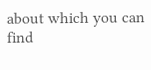about which you can find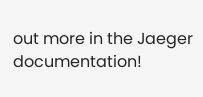out more in the Jaeger documentation!